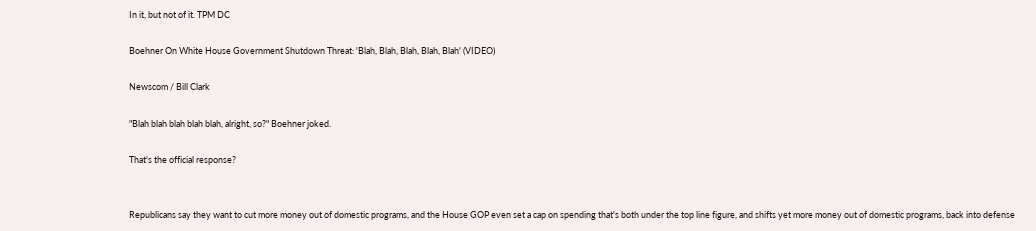In it, but not of it. TPM DC

Boehner On White House Government Shutdown Threat: 'Blah, Blah, Blah, Blah, Blah' (VIDEO)

Newscom / Bill Clark

"Blah blah blah blah blah, alright, so?" Boehner joked.

That's the official response?


Republicans say they want to cut more money out of domestic programs, and the House GOP even set a cap on spending that's both under the top line figure, and shifts yet more money out of domestic programs, back into defense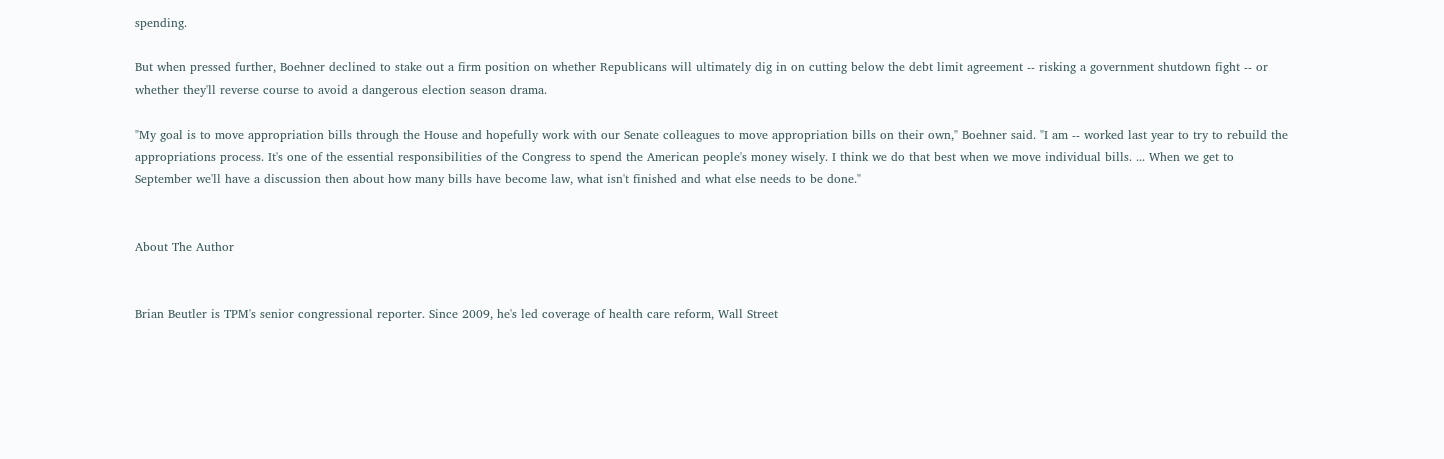spending.

But when pressed further, Boehner declined to stake out a firm position on whether Republicans will ultimately dig in on cutting below the debt limit agreement -- risking a government shutdown fight -- or whether they'll reverse course to avoid a dangerous election season drama.

"My goal is to move appropriation bills through the House and hopefully work with our Senate colleagues to move appropriation bills on their own," Boehner said. "I am -- worked last year to try to rebuild the appropriations process. It's one of the essential responsibilities of the Congress to spend the American people's money wisely. I think we do that best when we move individual bills. ... When we get to September we'll have a discussion then about how many bills have become law, what isn't finished and what else needs to be done."


About The Author


Brian Beutler is TPM's senior congressional reporter. Since 2009, he's led coverage of health care reform, Wall Street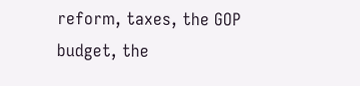reform, taxes, the GOP budget, the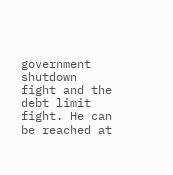government shutdown fight and the debt limit fight. He can be reached at